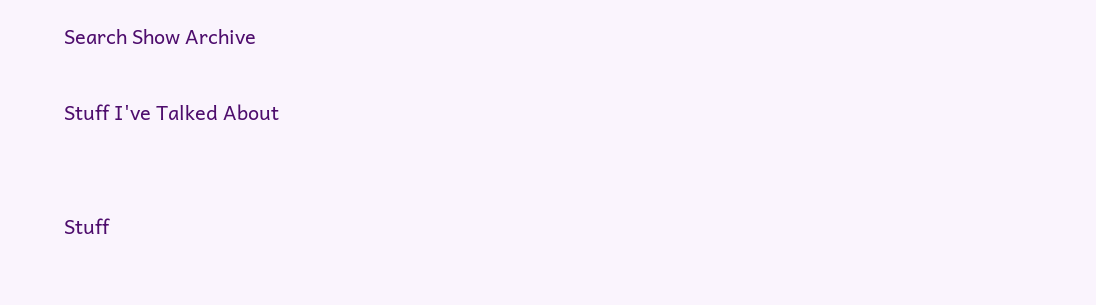Search Show Archive

Stuff I've Talked About


Stuff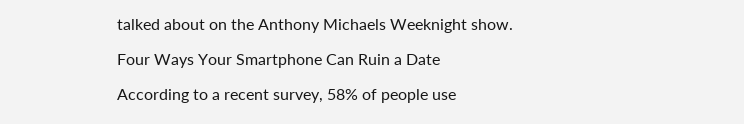talked about on the Anthony Michaels Weeknight show.

Four Ways Your Smartphone Can Ruin a Date

According to a recent survey, 58% of people use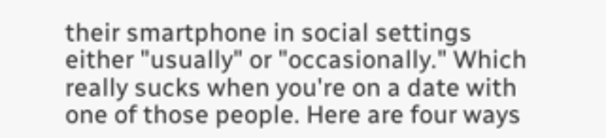their smartphone in social settings either "usually" or "occasionally." Which really sucks when you're on a date with one of those people. Here are four ways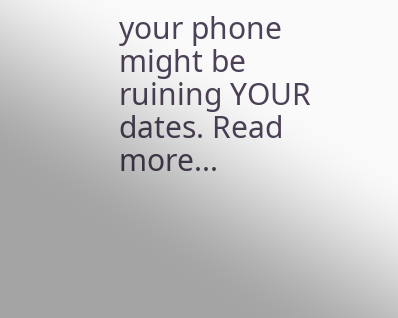your phone might be ruining YOUR dates. Read more...